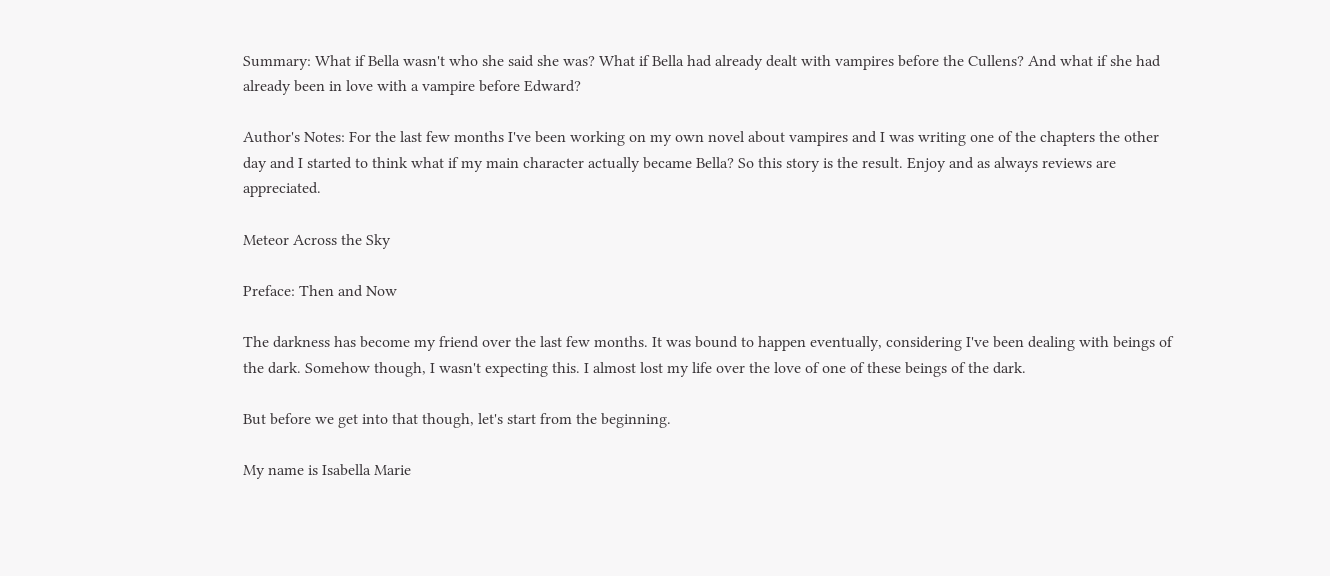Summary: What if Bella wasn't who she said she was? What if Bella had already dealt with vampires before the Cullens? And what if she had already been in love with a vampire before Edward?

Author's Notes: For the last few months I've been working on my own novel about vampires and I was writing one of the chapters the other day and I started to think what if my main character actually became Bella? So this story is the result. Enjoy and as always reviews are appreciated.

Meteor Across the Sky

Preface: Then and Now

The darkness has become my friend over the last few months. It was bound to happen eventually, considering I've been dealing with beings of the dark. Somehow though, I wasn't expecting this. I almost lost my life over the love of one of these beings of the dark.

But before we get into that though, let's start from the beginning.

My name is Isabella Marie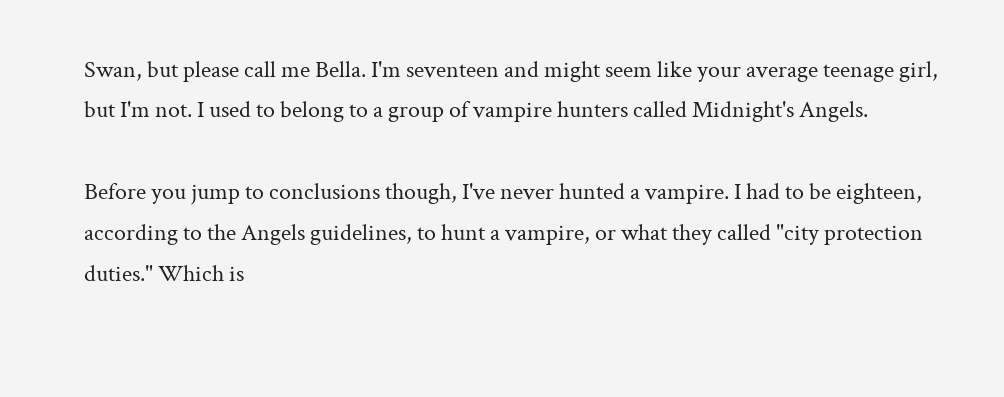Swan, but please call me Bella. I'm seventeen and might seem like your average teenage girl, but I'm not. I used to belong to a group of vampire hunters called Midnight's Angels.

Before you jump to conclusions though, I've never hunted a vampire. I had to be eighteen, according to the Angels guidelines, to hunt a vampire, or what they called "city protection duties." Which is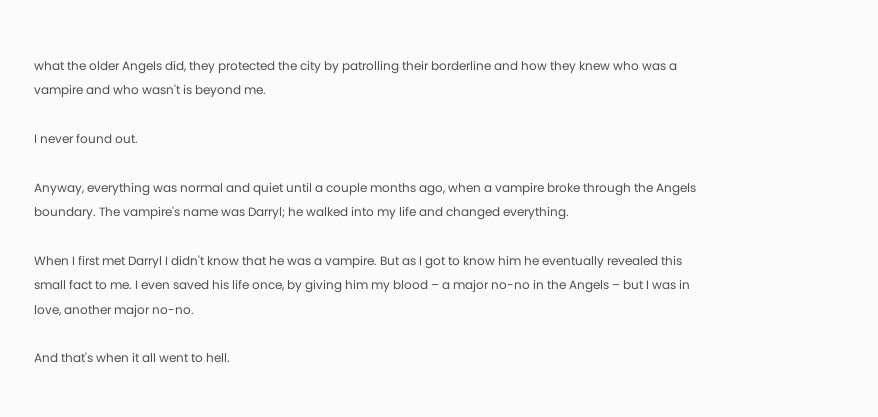what the older Angels did, they protected the city by patrolling their borderline and how they knew who was a vampire and who wasn't is beyond me.

I never found out.

Anyway, everything was normal and quiet until a couple months ago, when a vampire broke through the Angels boundary. The vampire's name was Darryl; he walked into my life and changed everything.

When I first met Darryl I didn't know that he was a vampire. But as I got to know him he eventually revealed this small fact to me. I even saved his life once, by giving him my blood – a major no-no in the Angels – but I was in love, another major no-no.

And that's when it all went to hell.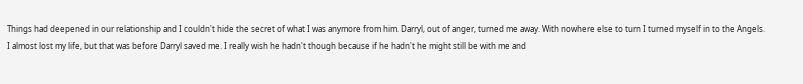Things had deepened in our relationship and I couldn't hide the secret of what I was anymore from him. Darryl, out of anger, turned me away. With nowhere else to turn I turned myself in to the Angels. I almost lost my life, but that was before Darryl saved me. I really wish he hadn't though because if he hadn't he might still be with me and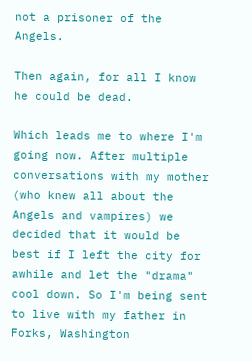not a prisoner of the Angels.

Then again, for all I know he could be dead.

Which leads me to where I'm going now. After multiple conversations with my mother (who knew all about the Angels and vampires) we decided that it would be best if I left the city for awhile and let the "drama" cool down. So I'm being sent to live with my father in Forks, Washington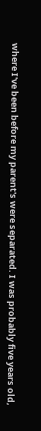where I've been before my parent's were separated. I was probably five years old,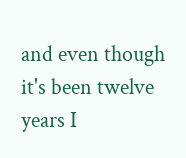and even though it's been twelve years I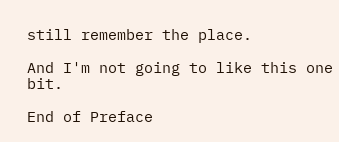still remember the place.

And I'm not going to like this one bit.

End of Preface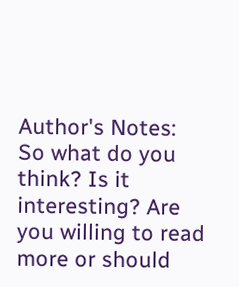Author's Notes: So what do you think? Is it interesting? Are you willing to read more or should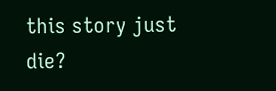this story just die?